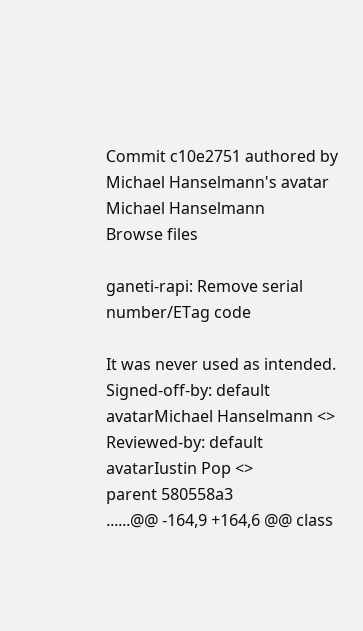Commit c10e2751 authored by Michael Hanselmann's avatar Michael Hanselmann
Browse files

ganeti-rapi: Remove serial number/ETag code

It was never used as intended.
Signed-off-by: default avatarMichael Hanselmann <>
Reviewed-by: default avatarIustin Pop <>
parent 580558a3
......@@ -164,9 +164,6 @@ class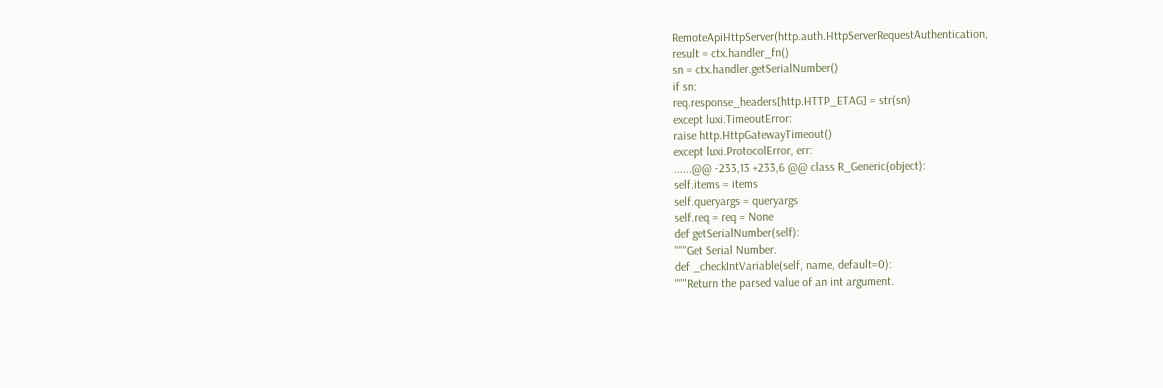RemoteApiHttpServer(http.auth.HttpServerRequestAuthentication,
result = ctx.handler_fn()
sn = ctx.handler.getSerialNumber()
if sn:
req.response_headers[http.HTTP_ETAG] = str(sn)
except luxi.TimeoutError:
raise http.HttpGatewayTimeout()
except luxi.ProtocolError, err:
......@@ -233,13 +233,6 @@ class R_Generic(object):
self.items = items
self.queryargs = queryargs
self.req = req = None
def getSerialNumber(self):
"""Get Serial Number.
def _checkIntVariable(self, name, default=0):
"""Return the parsed value of an int argument.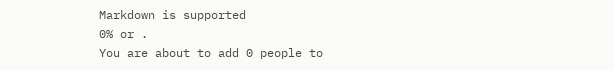Markdown is supported
0% or .
You are about to add 0 people to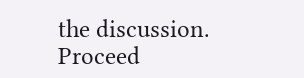the discussion. Proceed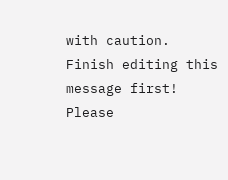with caution.
Finish editing this message first!
Please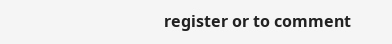register or to comment